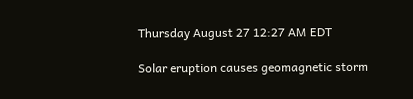Thursday August 27 12:27 AM EDT

Solar eruption causes geomagnetic storm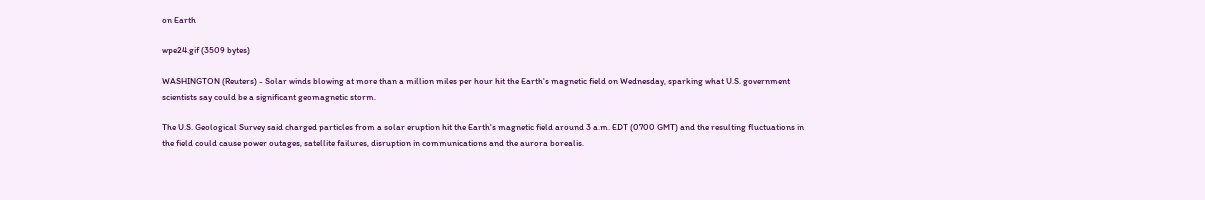on Earth

wpe24.gif (3509 bytes)

WASHINGTON (Reuters) - Solar winds blowing at more than a million miles per hour hit the Earth's magnetic field on Wednesday, sparking what U.S. government scientists say could be a significant geomagnetic storm.

The U.S. Geological Survey said charged particles from a solar eruption hit the Earth's magnetic field around 3 a.m. EDT (0700 GMT) and the resulting fluctuations in the field could cause power outages, satellite failures, disruption in communications and the aurora borealis.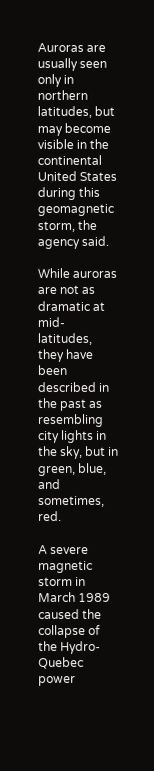Auroras are usually seen only in northern latitudes, but may become visible in the continental United States during this geomagnetic storm, the agency said.

While auroras are not as dramatic at mid-latitudes, they have been described in the past as resembling city lights in the sky, but in green, blue, and sometimes, red.

A severe magnetic storm in March 1989 caused the collapse of the Hydro-Quebec power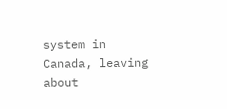system in Canada, leaving about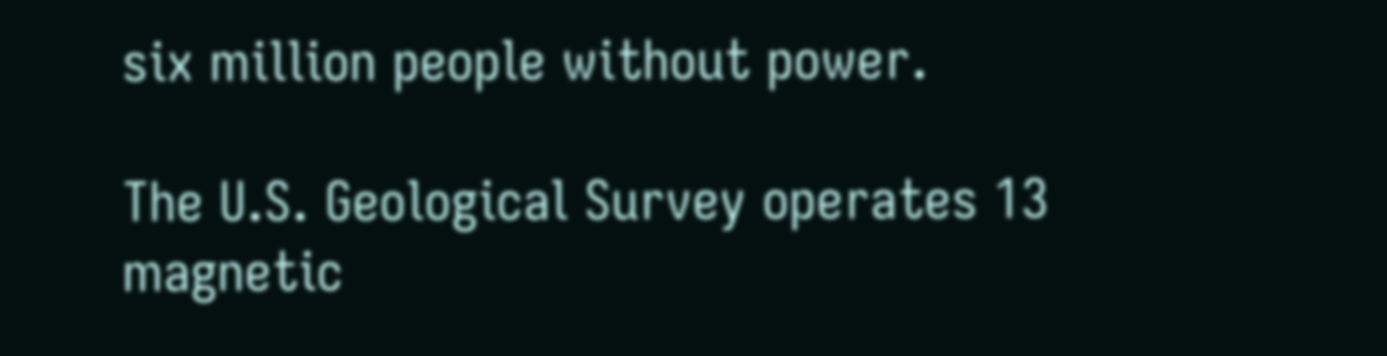six million people without power.

The U.S. Geological Survey operates 13 magnetic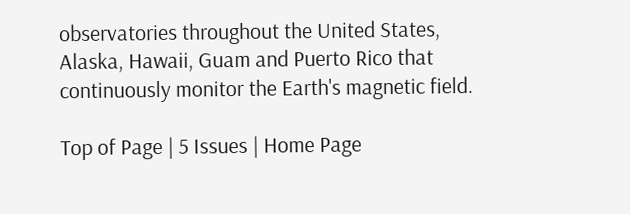observatories throughout the United States, Alaska, Hawaii, Guam and Puerto Rico that continuously monitor the Earth's magnetic field.

Top of Page | 5 Issues | Home Page